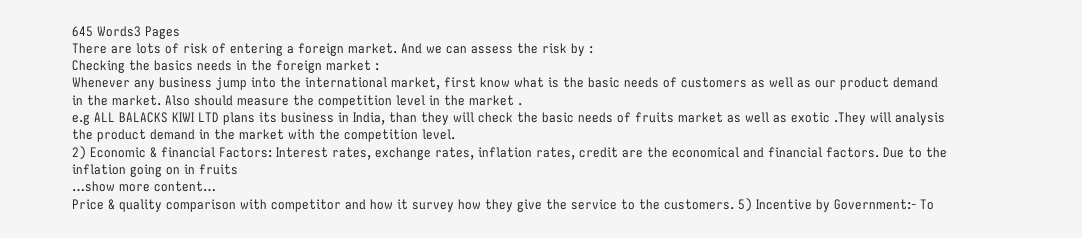645 Words3 Pages
There are lots of risk of entering a foreign market. And we can assess the risk by :
Checking the basics needs in the foreign market :
Whenever any business jump into the international market, first know what is the basic needs of customers as well as our product demand in the market. Also should measure the competition level in the market .
e.g ALL BALACKS KIWI LTD plans its business in India, than they will check the basic needs of fruits market as well as exotic .They will analysis the product demand in the market with the competition level.
2) Economic & financial Factors: Interest rates, exchange rates, inflation rates, credit are the economical and financial factors. Due to the inflation going on in fruits
…show more content…
Price & quality comparison with competitor and how it survey how they give the service to the customers. 5) Incentive by Government:- To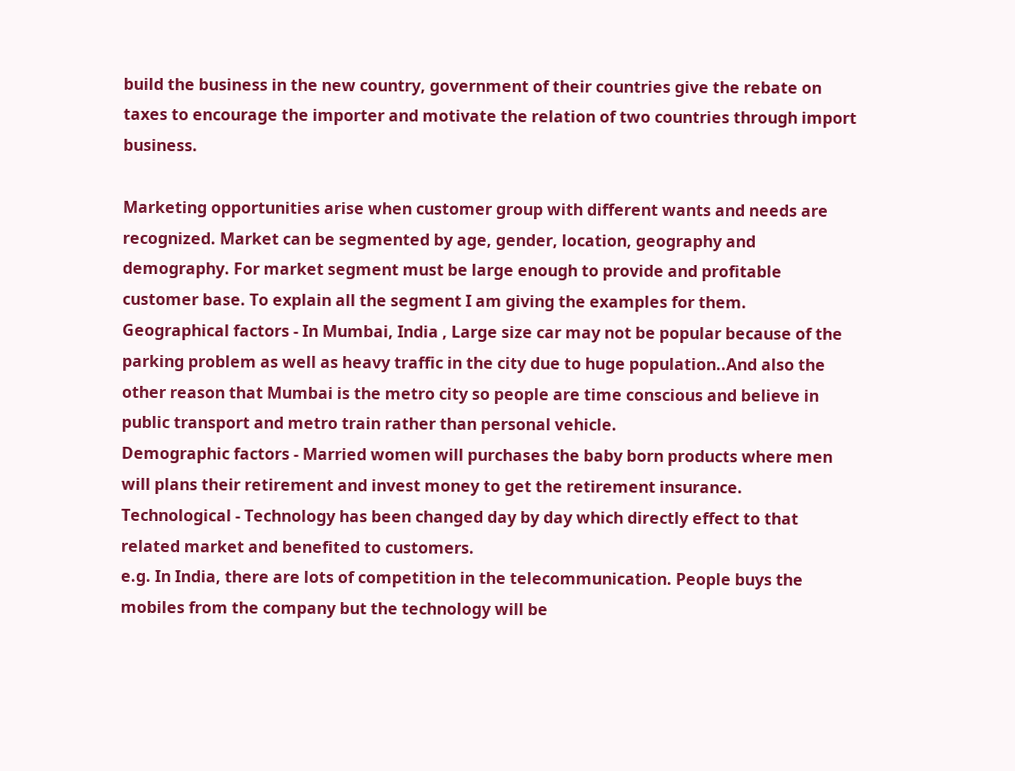build the business in the new country, government of their countries give the rebate on taxes to encourage the importer and motivate the relation of two countries through import business.

Marketing opportunities arise when customer group with different wants and needs are recognized. Market can be segmented by age, gender, location, geography and demography. For market segment must be large enough to provide and profitable customer base. To explain all the segment I am giving the examples for them.
Geographical factors - In Mumbai, India , Large size car may not be popular because of the parking problem as well as heavy traffic in the city due to huge population..And also the other reason that Mumbai is the metro city so people are time conscious and believe in public transport and metro train rather than personal vehicle.
Demographic factors - Married women will purchases the baby born products where men will plans their retirement and invest money to get the retirement insurance.
Technological - Technology has been changed day by day which directly effect to that related market and benefited to customers.
e.g. In India, there are lots of competition in the telecommunication. People buys the mobiles from the company but the technology will be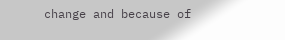change and because of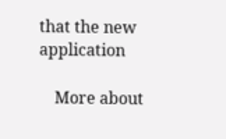that the new application

    More about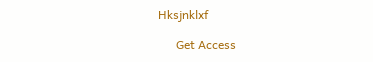Hksjnklxf

      Get Access